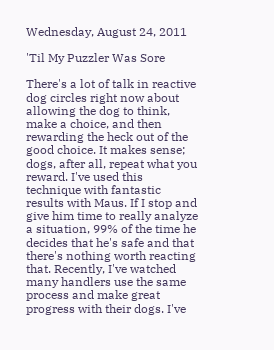Wednesday, August 24, 2011

'Til My Puzzler Was Sore

There's a lot of talk in reactive dog circles right now about allowing the dog to think, make a choice, and then rewarding the heck out of the good choice. It makes sense; dogs, after all, repeat what you reward. I've used this technique with fantastic results with Maus. If I stop and give him time to really analyze a situation, 99% of the time he decides that he's safe and that there's nothing worth reacting that. Recently, I've watched many handlers use the same process and make great progress with their dogs. I've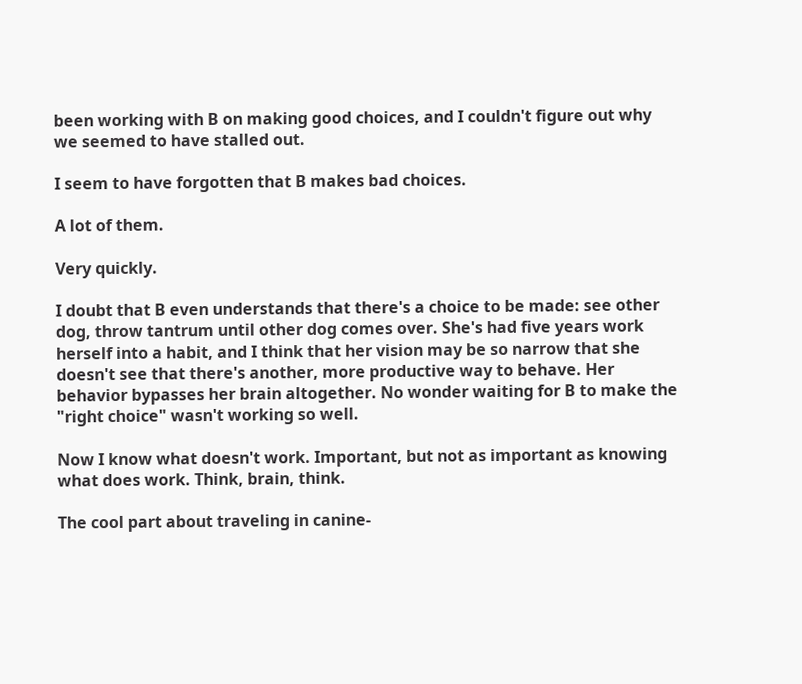been working with B on making good choices, and I couldn't figure out why we seemed to have stalled out.

I seem to have forgotten that B makes bad choices.

A lot of them.

Very quickly.

I doubt that B even understands that there's a choice to be made: see other dog, throw tantrum until other dog comes over. She's had five years work herself into a habit, and I think that her vision may be so narrow that she doesn't see that there's another, more productive way to behave. Her behavior bypasses her brain altogether. No wonder waiting for B to make the "right choice" wasn't working so well.

Now I know what doesn't work. Important, but not as important as knowing what does work. Think, brain, think.

The cool part about traveling in canine-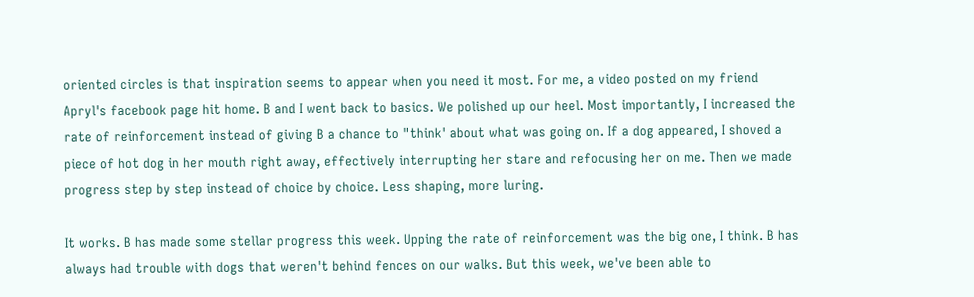oriented circles is that inspiration seems to appear when you need it most. For me, a video posted on my friend Apryl's facebook page hit home. B and I went back to basics. We polished up our heel. Most importantly, I increased the rate of reinforcement instead of giving B a chance to "think' about what was going on. If a dog appeared, I shoved a piece of hot dog in her mouth right away, effectively interrupting her stare and refocusing her on me. Then we made progress step by step instead of choice by choice. Less shaping, more luring.

It works. B has made some stellar progress this week. Upping the rate of reinforcement was the big one, I think. B has always had trouble with dogs that weren't behind fences on our walks. But this week, we've been able to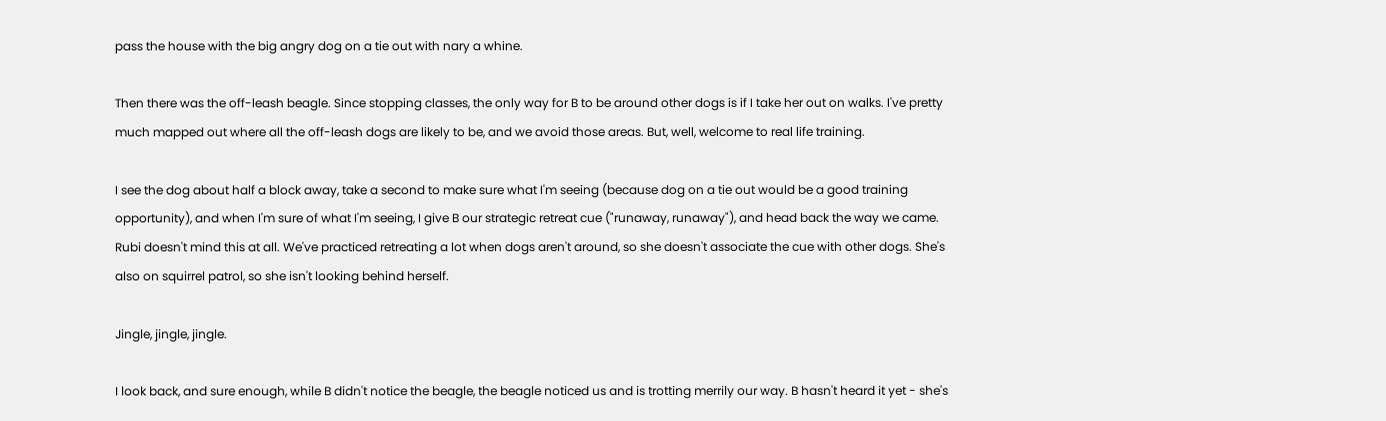pass the house with the big angry dog on a tie out with nary a whine.

Then there was the off-leash beagle. Since stopping classes, the only way for B to be around other dogs is if I take her out on walks. I've pretty much mapped out where all the off-leash dogs are likely to be, and we avoid those areas. But, well, welcome to real life training.

I see the dog about half a block away, take a second to make sure what I'm seeing (because dog on a tie out would be a good training opportunity), and when I'm sure of what I'm seeing, I give B our strategic retreat cue ("runaway, runaway"), and head back the way we came. Rubi doesn't mind this at all. We've practiced retreating a lot when dogs aren't around, so she doesn't associate the cue with other dogs. She's also on squirrel patrol, so she isn't looking behind herself.

Jingle, jingle, jingle.

I look back, and sure enough, while B didn't notice the beagle, the beagle noticed us and is trotting merrily our way. B hasn't heard it yet - she's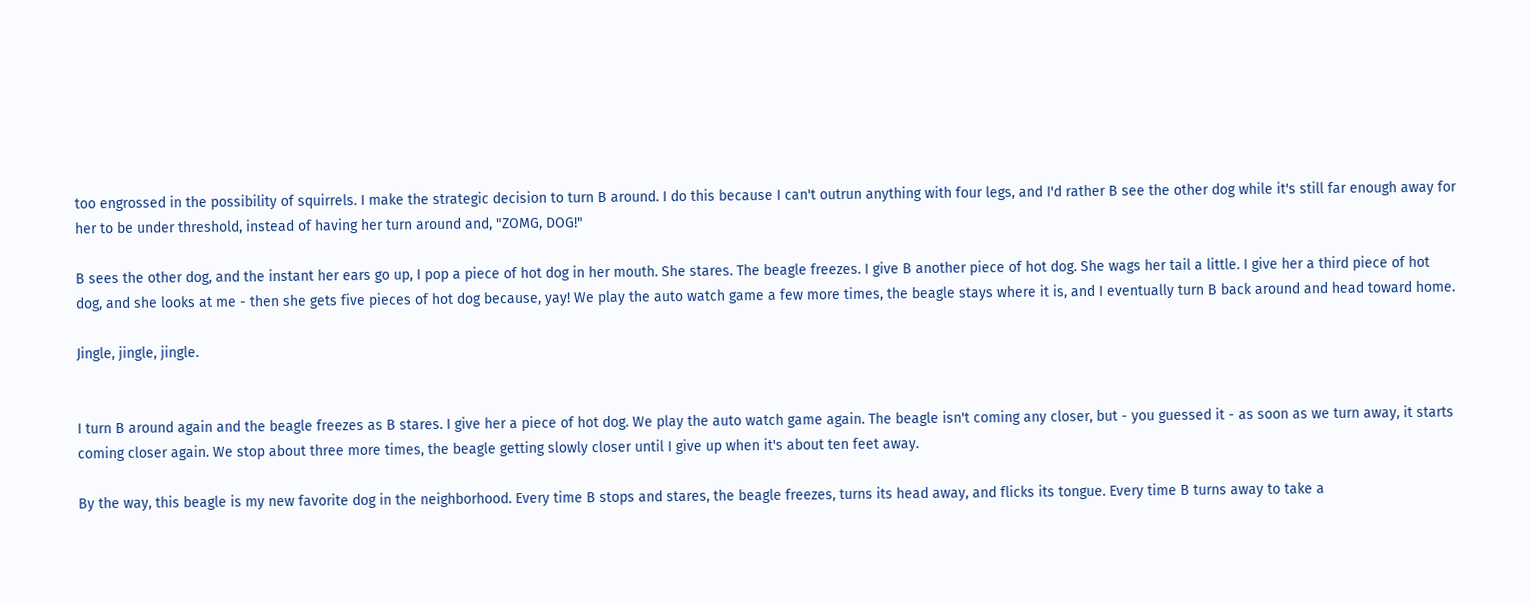too engrossed in the possibility of squirrels. I make the strategic decision to turn B around. I do this because I can't outrun anything with four legs, and I'd rather B see the other dog while it's still far enough away for her to be under threshold, instead of having her turn around and, "ZOMG, DOG!"

B sees the other dog, and the instant her ears go up, I pop a piece of hot dog in her mouth. She stares. The beagle freezes. I give B another piece of hot dog. She wags her tail a little. I give her a third piece of hot dog, and she looks at me - then she gets five pieces of hot dog because, yay! We play the auto watch game a few more times, the beagle stays where it is, and I eventually turn B back around and head toward home.

Jingle, jingle, jingle.


I turn B around again and the beagle freezes as B stares. I give her a piece of hot dog. We play the auto watch game again. The beagle isn't coming any closer, but - you guessed it - as soon as we turn away, it starts coming closer again. We stop about three more times, the beagle getting slowly closer until I give up when it's about ten feet away.

By the way, this beagle is my new favorite dog in the neighborhood. Every time B stops and stares, the beagle freezes, turns its head away, and flicks its tongue. Every time B turns away to take a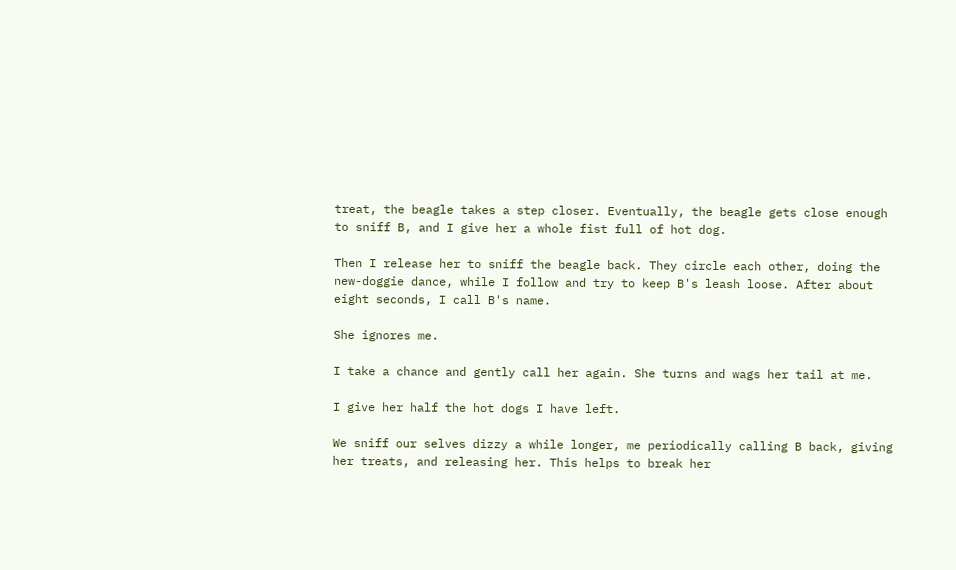treat, the beagle takes a step closer. Eventually, the beagle gets close enough to sniff B, and I give her a whole fist full of hot dog.

Then I release her to sniff the beagle back. They circle each other, doing the new-doggie dance, while I follow and try to keep B's leash loose. After about eight seconds, I call B's name.

She ignores me.

I take a chance and gently call her again. She turns and wags her tail at me.

I give her half the hot dogs I have left.

We sniff our selves dizzy a while longer, me periodically calling B back, giving her treats, and releasing her. This helps to break her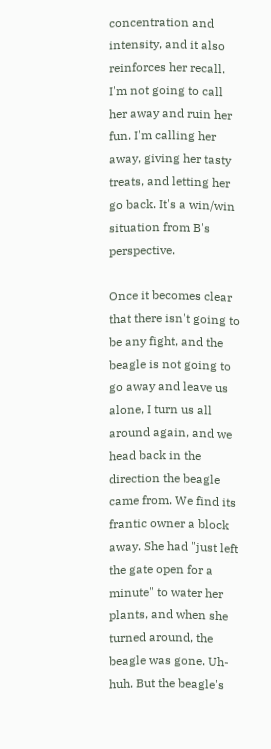concentration and intensity, and it also reinforces her recall. I'm not going to call her away and ruin her fun. I'm calling her away, giving her tasty treats, and letting her go back. It's a win/win situation from B's perspective.

Once it becomes clear that there isn't going to be any fight, and the beagle is not going to go away and leave us alone, I turn us all around again, and we head back in the direction the beagle came from. We find its frantic owner a block away. She had "just left the gate open for a minute" to water her plants, and when she turned around, the beagle was gone. Uh-huh. But the beagle's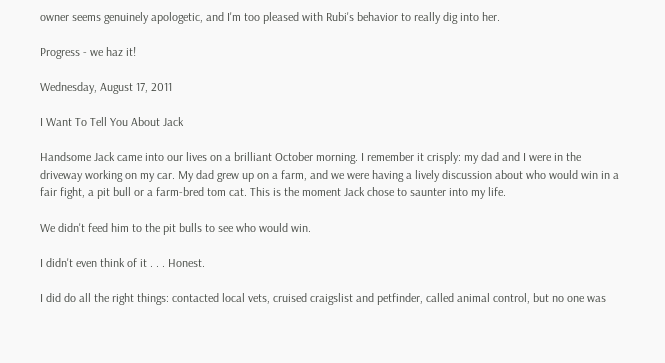owner seems genuinely apologetic, and I'm too pleased with Rubi's behavior to really dig into her.

Progress - we haz it!

Wednesday, August 17, 2011

I Want To Tell You About Jack

Handsome Jack came into our lives on a brilliant October morning. I remember it crisply: my dad and I were in the driveway working on my car. My dad grew up on a farm, and we were having a lively discussion about who would win in a fair fight, a pit bull or a farm-bred tom cat. This is the moment Jack chose to saunter into my life.

We didn't feed him to the pit bulls to see who would win.

I didn't even think of it . . . Honest.

I did do all the right things: contacted local vets, cruised craigslist and petfinder, called animal control, but no one was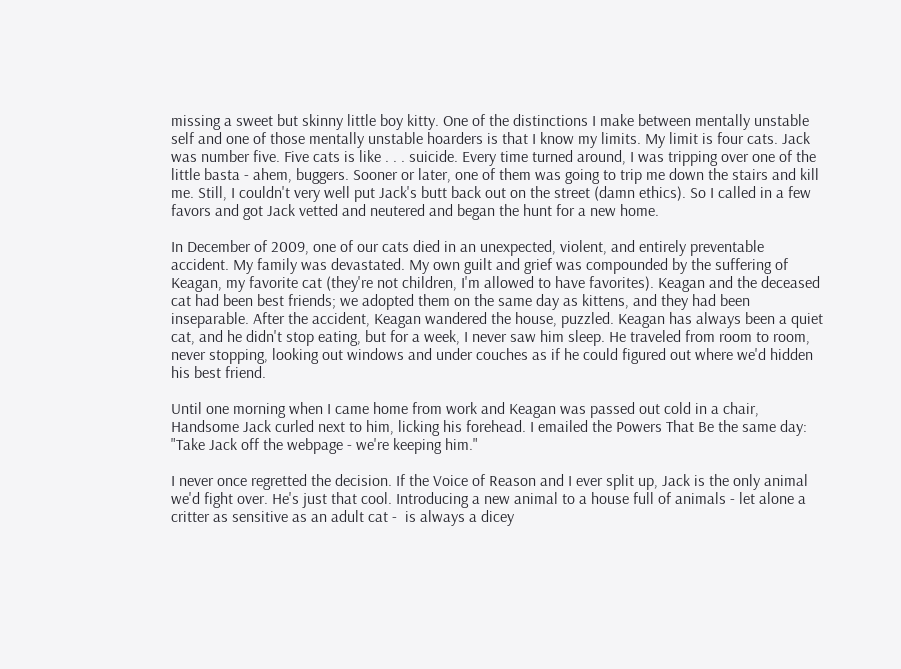missing a sweet but skinny little boy kitty. One of the distinctions I make between mentally unstable self and one of those mentally unstable hoarders is that I know my limits. My limit is four cats. Jack was number five. Five cats is like . . . suicide. Every time turned around, I was tripping over one of the little basta - ahem, buggers. Sooner or later, one of them was going to trip me down the stairs and kill me. Still, I couldn't very well put Jack's butt back out on the street (damn ethics). So I called in a few favors and got Jack vetted and neutered and began the hunt for a new home.

In December of 2009, one of our cats died in an unexpected, violent, and entirely preventable accident. My family was devastated. My own guilt and grief was compounded by the suffering of Keagan, my favorite cat (they're not children, I'm allowed to have favorites). Keagan and the deceased cat had been best friends; we adopted them on the same day as kittens, and they had been inseparable. After the accident, Keagan wandered the house, puzzled. Keagan has always been a quiet cat, and he didn't stop eating, but for a week, I never saw him sleep. He traveled from room to room, never stopping, looking out windows and under couches as if he could figured out where we'd hidden his best friend.

Until one morning when I came home from work and Keagan was passed out cold in a chair, Handsome Jack curled next to him, licking his forehead. I emailed the Powers That Be the same day: "Take Jack off the webpage - we're keeping him."

I never once regretted the decision. If the Voice of Reason and I ever split up, Jack is the only animal we'd fight over. He's just that cool. Introducing a new animal to a house full of animals - let alone a critter as sensitive as an adult cat -  is always a dicey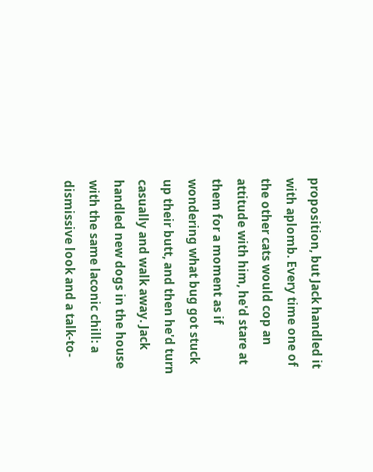proposition, but Jack handled it with aplomb. Every time one of the other cats would cop an attitude with him, he'd stare at them for a moment as if wondering what bug got stuck up their butt, and then he'd turn casually and walk away. Jack handled new dogs in the house with the same laconic chill: a dismissive look and a talk-to-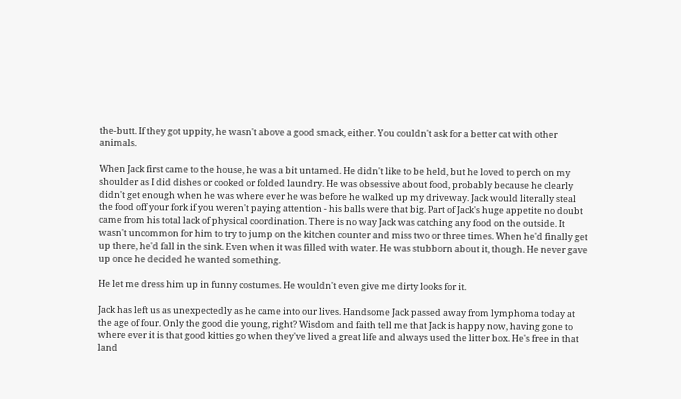the-butt. If they got uppity, he wasn't above a good smack, either. You couldn't ask for a better cat with other animals.

When Jack first came to the house, he was a bit untamed. He didn't like to be held, but he loved to perch on my shoulder as I did dishes or cooked or folded laundry. He was obsessive about food, probably because he clearly didn't get enough when he was where ever he was before he walked up my driveway. Jack would literally steal the food off your fork if you weren't paying attention - his balls were that big. Part of Jack's huge appetite no doubt came from his total lack of physical coordination. There is no way Jack was catching any food on the outside. It wasn't uncommon for him to try to jump on the kitchen counter and miss two or three times. When he'd finally get up there, he'd fall in the sink. Even when it was filled with water. He was stubborn about it, though. He never gave up once he decided he wanted something.

He let me dress him up in funny costumes. He wouldn't even give me dirty looks for it.

Jack has left us as unexpectedly as he came into our lives. Handsome Jack passed away from lymphoma today at the age of four. Only the good die young, right? Wisdom and faith tell me that Jack is happy now, having gone to where ever it is that good kitties go when they've lived a great life and always used the litter box. He's free in that land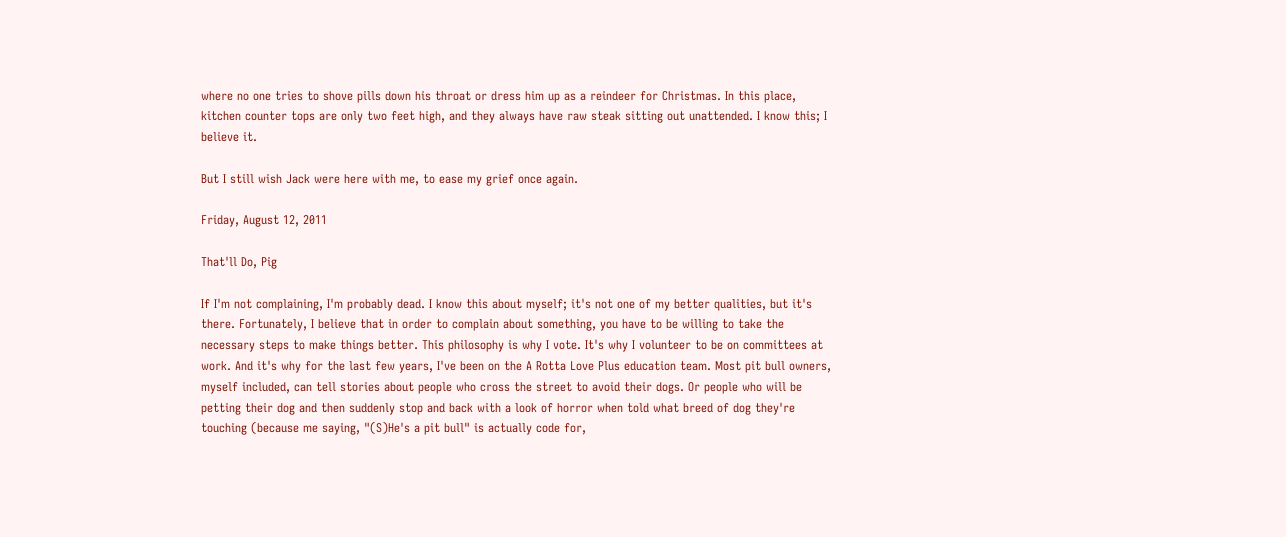where no one tries to shove pills down his throat or dress him up as a reindeer for Christmas. In this place, kitchen counter tops are only two feet high, and they always have raw steak sitting out unattended. I know this; I believe it.

But I still wish Jack were here with me, to ease my grief once again.

Friday, August 12, 2011

That'll Do, Pig

If I'm not complaining, I'm probably dead. I know this about myself; it's not one of my better qualities, but it's there. Fortunately, I believe that in order to complain about something, you have to be willing to take the necessary steps to make things better. This philosophy is why I vote. It's why I volunteer to be on committees at work. And it's why for the last few years, I've been on the A Rotta Love Plus education team. Most pit bull owners, myself included, can tell stories about people who cross the street to avoid their dogs. Or people who will be petting their dog and then suddenly stop and back with a look of horror when told what breed of dog they're touching (because me saying, "(S)He's a pit bull" is actually code for,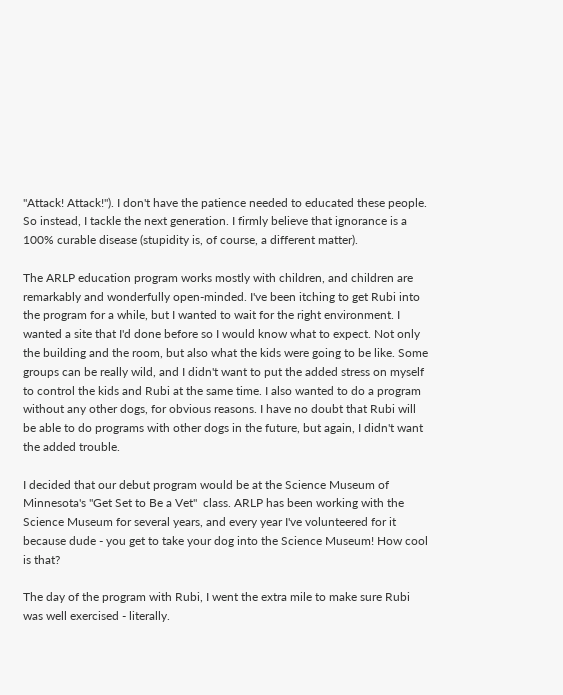"Attack! Attack!"). I don't have the patience needed to educated these people. So instead, I tackle the next generation. I firmly believe that ignorance is a 100% curable disease (stupidity is, of course, a different matter).

The ARLP education program works mostly with children, and children are remarkably and wonderfully open-minded. I've been itching to get Rubi into the program for a while, but I wanted to wait for the right environment. I wanted a site that I'd done before so I would know what to expect. Not only the building and the room, but also what the kids were going to be like. Some groups can be really wild, and I didn't want to put the added stress on myself to control the kids and Rubi at the same time. I also wanted to do a program without any other dogs, for obvious reasons. I have no doubt that Rubi will be able to do programs with other dogs in the future, but again, I didn't want the added trouble.

I decided that our debut program would be at the Science Museum of Minnesota's "Get Set to Be a Vet"  class. ARLP has been working with the Science Museum for several years, and every year I've volunteered for it because dude - you get to take your dog into the Science Museum! How cool is that?

The day of the program with Rubi, I went the extra mile to make sure Rubi was well exercised - literally.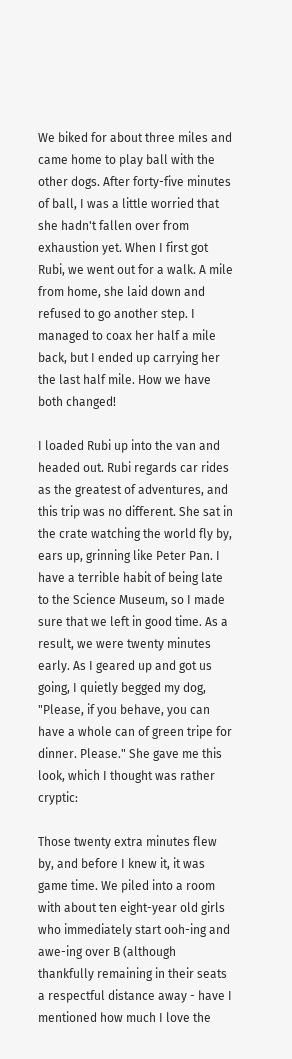We biked for about three miles and came home to play ball with the other dogs. After forty-five minutes of ball, I was a little worried that she hadn't fallen over from exhaustion yet. When I first got Rubi, we went out for a walk. A mile from home, she laid down and refused to go another step. I managed to coax her half a mile back, but I ended up carrying her the last half mile. How we have both changed!

I loaded Rubi up into the van and headed out. Rubi regards car rides as the greatest of adventures, and this trip was no different. She sat in the crate watching the world fly by, ears up, grinning like Peter Pan. I have a terrible habit of being late to the Science Museum, so I made sure that we left in good time. As a result, we were twenty minutes early. As I geared up and got us going, I quietly begged my dog, "Please, if you behave, you can have a whole can of green tripe for dinner. Please." She gave me this look, which I thought was rather cryptic:

Those twenty extra minutes flew by, and before I knew it, it was game time. We piled into a room with about ten eight-year old girls who immediately start ooh-ing and awe-ing over B (although thankfully remaining in their seats a respectful distance away - have I mentioned how much I love the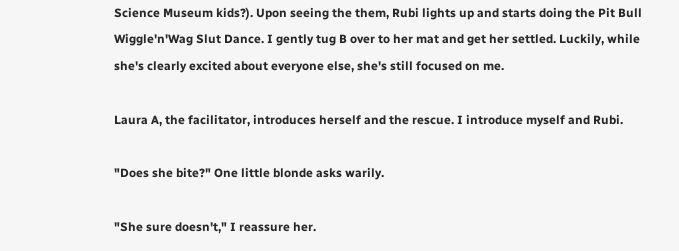Science Museum kids?). Upon seeing the them, Rubi lights up and starts doing the Pit Bull Wiggle'n'Wag Slut Dance. I gently tug B over to her mat and get her settled. Luckily, while she's clearly excited about everyone else, she's still focused on me.

Laura A, the facilitator, introduces herself and the rescue. I introduce myself and Rubi.

"Does she bite?" One little blonde asks warily.

"She sure doesn't," I reassure her.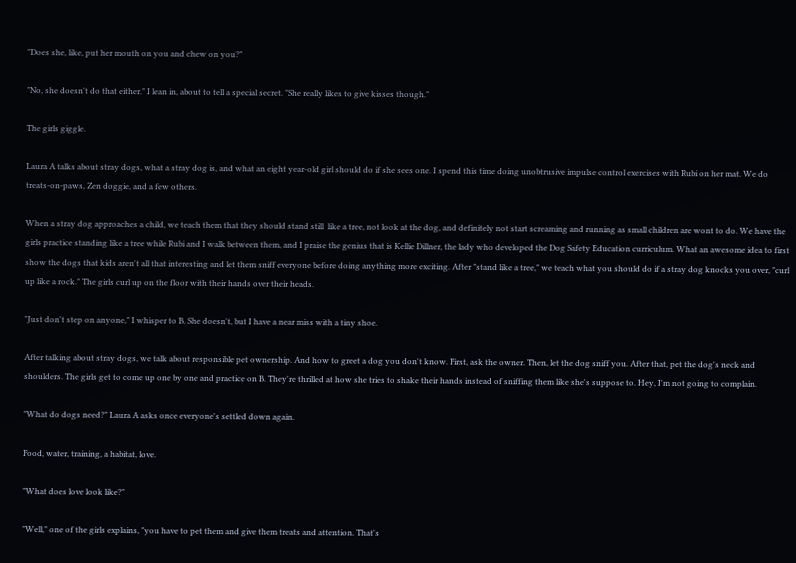"Does she, like, put her mouth on you and chew on you?"

"No, she doesn't do that either." I lean in, about to tell a special secret. "She really likes to give kisses though."

The girls giggle.

Laura A talks about stray dogs, what a stray dog is, and what an eight year-old girl should do if she sees one. I spend this time doing unobtrusive impulse control exercises with Rubi on her mat. We do treats-on-paws, Zen doggie, and a few others.

When a stray dog approaches a child, we teach them that they should stand still  like a tree, not look at the dog, and definitely not start screaming and running as small children are wont to do. We have the girls practice standing like a tree while Rubi and I walk between them, and I praise the genius that is Kellie Dillner, the lady who developed the Dog Safety Education curriculum. What an awesome idea to first show the dogs that kids aren't all that interesting and let them sniff everyone before doing anything more exciting. After "stand like a tree," we teach what you should do if a stray dog knocks you over, "curl up like a rock." The girls curl up on the floor with their hands over their heads.

"Just don't step on anyone," I whisper to B. She doesn't, but I have a near miss with a tiny shoe.

After talking about stray dogs, we talk about responsible pet ownership. And how to greet a dog you don't know. First, ask the owner. Then, let the dog sniff you. After that, pet the dog's neck and shoulders. The girls get to come up one by one and practice on B. They're thrilled at how she tries to shake their hands instead of sniffing them like she's suppose to. Hey, I'm not going to complain.

"What do dogs need?" Laura A asks once everyone's settled down again.

Food, water, training, a habitat, love.

"What does love look like?"

"Well," one of the girls explains, "you have to pet them and give them treats and attention. That's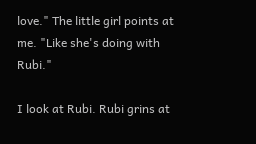love." The little girl points at me. "Like she's doing with Rubi."

I look at Rubi. Rubi grins at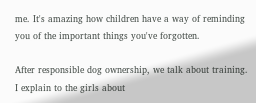me. It's amazing how children have a way of reminding you of the important things you've forgotten.

After responsible dog ownership, we talk about training. I explain to the girls about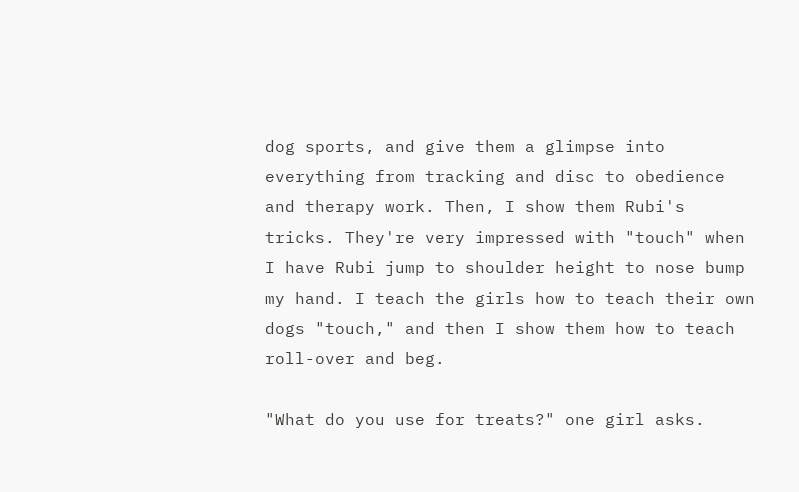dog sports, and give them a glimpse into everything from tracking and disc to obedience and therapy work. Then, I show them Rubi's tricks. They're very impressed with "touch" when I have Rubi jump to shoulder height to nose bump my hand. I teach the girls how to teach their own dogs "touch," and then I show them how to teach roll-over and beg.

"What do you use for treats?" one girl asks.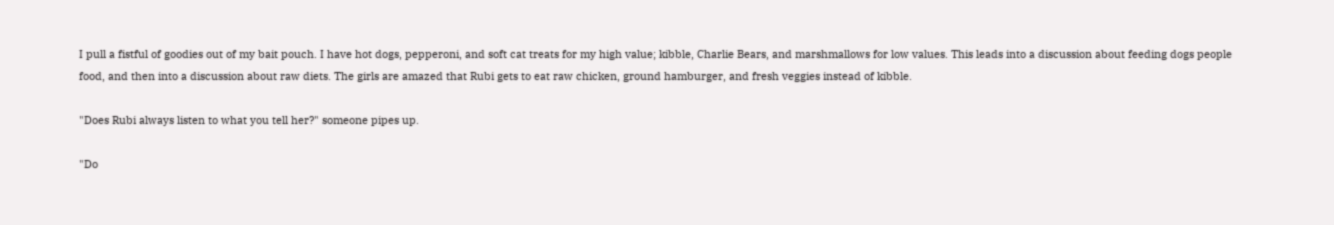I pull a fistful of goodies out of my bait pouch. I have hot dogs, pepperoni, and soft cat treats for my high value; kibble, Charlie Bears, and marshmallows for low values. This leads into a discussion about feeding dogs people food, and then into a discussion about raw diets. The girls are amazed that Rubi gets to eat raw chicken, ground hamburger, and fresh veggies instead of kibble.

"Does Rubi always listen to what you tell her?" someone pipes up.

"Do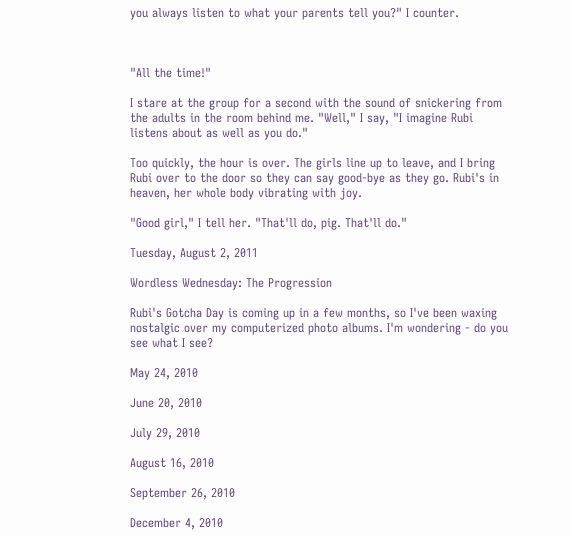you always listen to what your parents tell you?" I counter.



"All the time!"

I stare at the group for a second with the sound of snickering from the adults in the room behind me. "Well," I say, "I imagine Rubi listens about as well as you do."

Too quickly, the hour is over. The girls line up to leave, and I bring Rubi over to the door so they can say good-bye as they go. Rubi's in heaven, her whole body vibrating with joy.

"Good girl," I tell her. "That'll do, pig. That'll do."

Tuesday, August 2, 2011

Wordless Wednesday: The Progression

Rubi's Gotcha Day is coming up in a few months, so I've been waxing nostalgic over my computerized photo albums. I'm wondering - do you see what I see?

May 24, 2010

June 20, 2010

July 29, 2010

August 16, 2010

September 26, 2010

December 4, 2010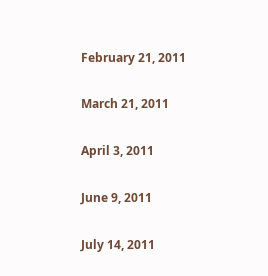February 21, 2011

March 21, 2011

April 3, 2011

June 9, 2011

July 14, 2011